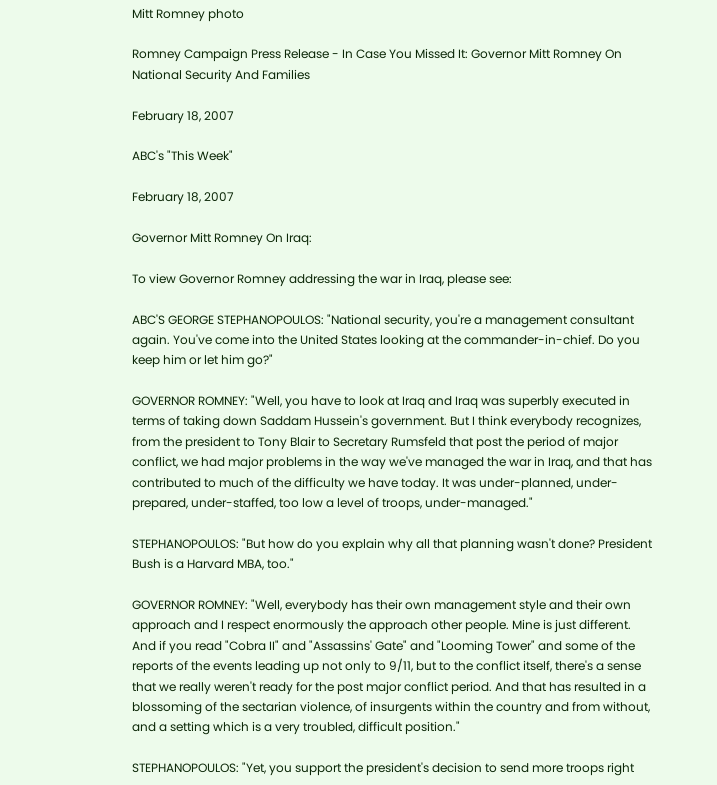Mitt Romney photo

Romney Campaign Press Release - In Case You Missed It: Governor Mitt Romney On National Security And Families

February 18, 2007

ABC's "This Week"

February 18, 2007

Governor Mitt Romney On Iraq:

To view Governor Romney addressing the war in Iraq, please see:

ABC'S GEORGE STEPHANOPOULOS: "National security, you're a management consultant again. You've come into the United States looking at the commander-in-chief. Do you keep him or let him go?"

GOVERNOR ROMNEY: "Well, you have to look at Iraq and Iraq was superbly executed in terms of taking down Saddam Hussein's government. But I think everybody recognizes, from the president to Tony Blair to Secretary Rumsfeld that post the period of major conflict, we had major problems in the way we've managed the war in Iraq, and that has contributed to much of the difficulty we have today. It was under-planned, under-prepared, under-staffed, too low a level of troops, under-managed."

STEPHANOPOULOS: "But how do you explain why all that planning wasn't done? President Bush is a Harvard MBA, too."

GOVERNOR ROMNEY: "Well, everybody has their own management style and their own approach and I respect enormously the approach other people. Mine is just different. And if you read "Cobra II" and "Assassins' Gate" and "Looming Tower" and some of the reports of the events leading up not only to 9/11, but to the conflict itself, there's a sense that we really weren't ready for the post major conflict period. And that has resulted in a blossoming of the sectarian violence, of insurgents within the country and from without, and a setting which is a very troubled, difficult position."

STEPHANOPOULOS: "Yet, you support the president's decision to send more troops right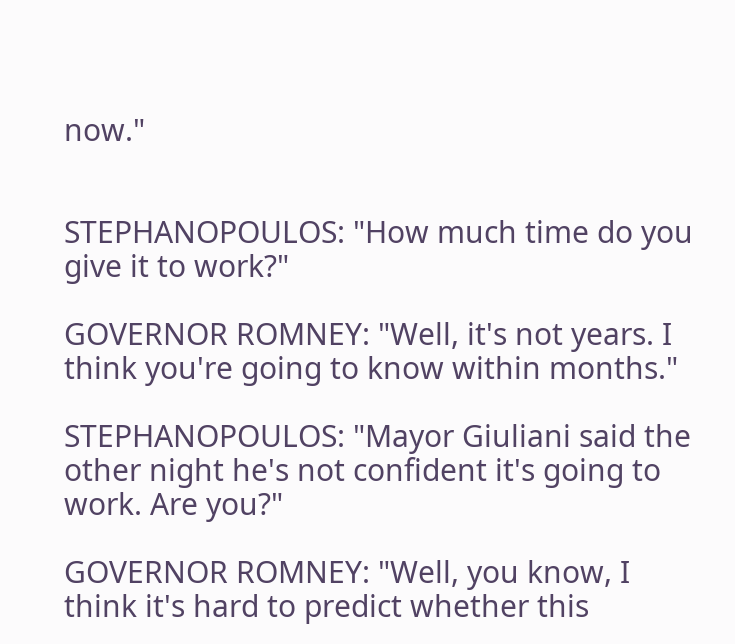now."


STEPHANOPOULOS: "How much time do you give it to work?"

GOVERNOR ROMNEY: "Well, it's not years. I think you're going to know within months."

STEPHANOPOULOS: "Mayor Giuliani said the other night he's not confident it's going to work. Are you?"

GOVERNOR ROMNEY: "Well, you know, I think it's hard to predict whether this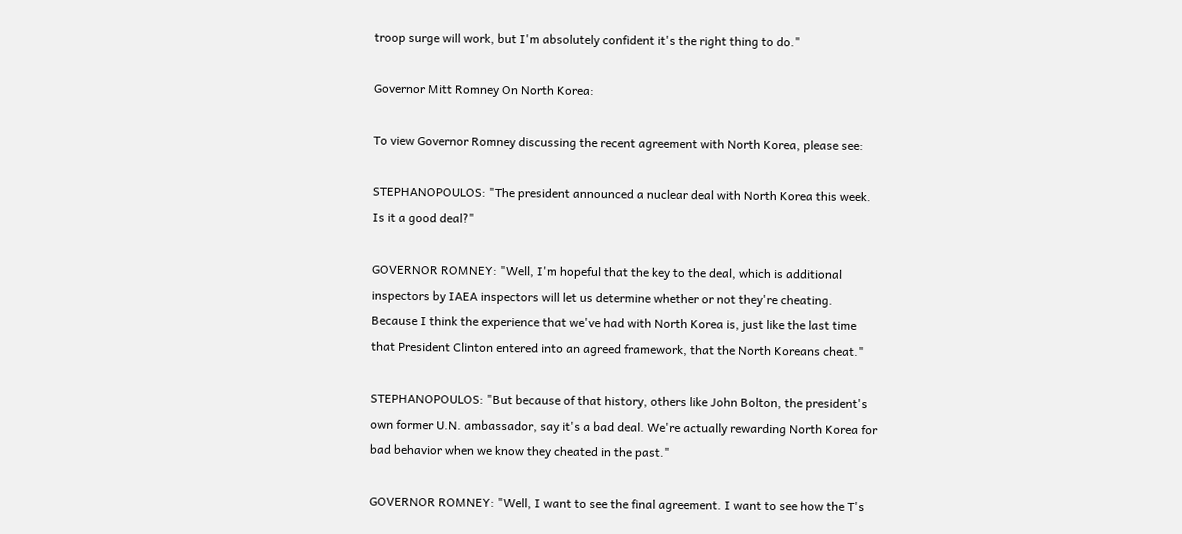troop surge will work, but I'm absolutely confident it's the right thing to do."

Governor Mitt Romney On North Korea:

To view Governor Romney discussing the recent agreement with North Korea, please see:

STEPHANOPOULOS: "The president announced a nuclear deal with North Korea this week. Is it a good deal?"

GOVERNOR ROMNEY: "Well, I'm hopeful that the key to the deal, which is additional inspectors by IAEA inspectors will let us determine whether or not they're cheating. Because I think the experience that we've had with North Korea is, just like the last time that President Clinton entered into an agreed framework, that the North Koreans cheat."

STEPHANOPOULOS: "But because of that history, others like John Bolton, the president's own former U.N. ambassador, say it's a bad deal. We're actually rewarding North Korea for bad behavior when we know they cheated in the past."

GOVERNOR ROMNEY: "Well, I want to see the final agreement. I want to see how the T's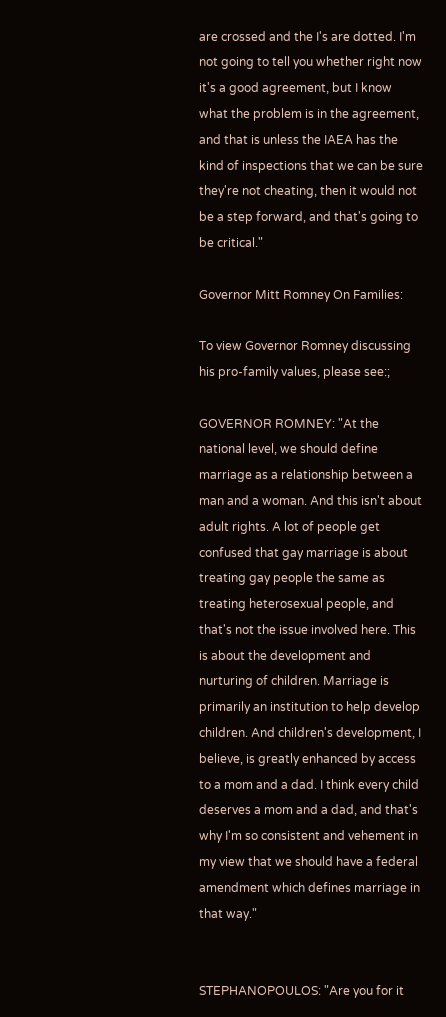are crossed and the I's are dotted. I'm not going to tell you whether right now it's a good agreement, but I know what the problem is in the agreement, and that is unless the IAEA has the kind of inspections that we can be sure they're not cheating, then it would not be a step forward, and that's going to be critical."

Governor Mitt Romney On Families:

To view Governor Romney discussing his pro-family values, please see:;

GOVERNOR ROMNEY: "At the national level, we should define marriage as a relationship between a man and a woman. And this isn't about adult rights. A lot of people get confused that gay marriage is about treating gay people the same as treating heterosexual people, and that's not the issue involved here. This is about the development and nurturing of children. Marriage is primarily an institution to help develop children. And children's development, I believe, is greatly enhanced by access to a mom and a dad. I think every child deserves a mom and a dad, and that's why I'm so consistent and vehement in my view that we should have a federal amendment which defines marriage in that way."


STEPHANOPOULOS: "Are you for it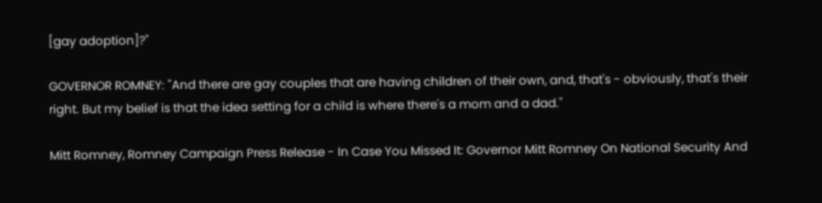[gay adoption]?"

GOVERNOR ROMNEY: "And there are gay couples that are having children of their own, and, that's - obviously, that's their right. But my belief is that the idea setting for a child is where there's a mom and a dad."

Mitt Romney, Romney Campaign Press Release - In Case You Missed It: Governor Mitt Romney On National Security And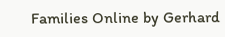Families Online by Gerhard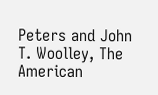Peters and John T. Woolley, The American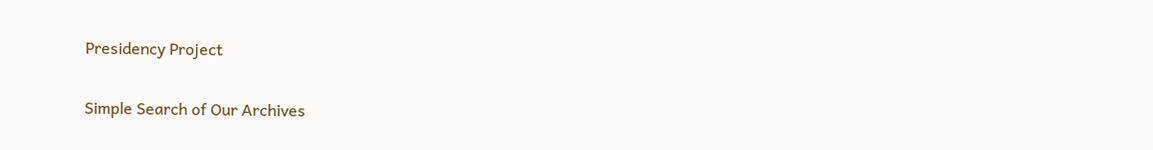Presidency Project

Simple Search of Our Archives